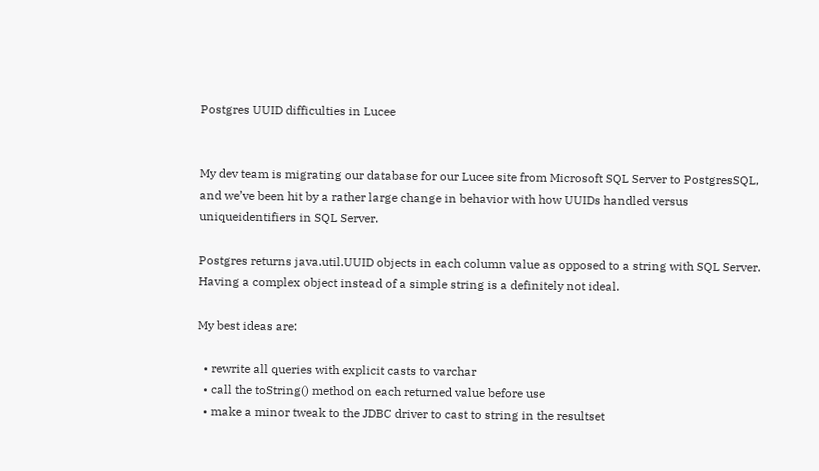Postgres UUID difficulties in Lucee


My dev team is migrating our database for our Lucee site from Microsoft SQL Server to PostgresSQL, and we’ve been hit by a rather large change in behavior with how UUIDs handled versus uniqueidentifiers in SQL Server.

Postgres returns java.util.UUID objects in each column value as opposed to a string with SQL Server. Having a complex object instead of a simple string is a definitely not ideal.

My best ideas are:

  • rewrite all queries with explicit casts to varchar
  • call the toString() method on each returned value before use
  • make a minor tweak to the JDBC driver to cast to string in the resultset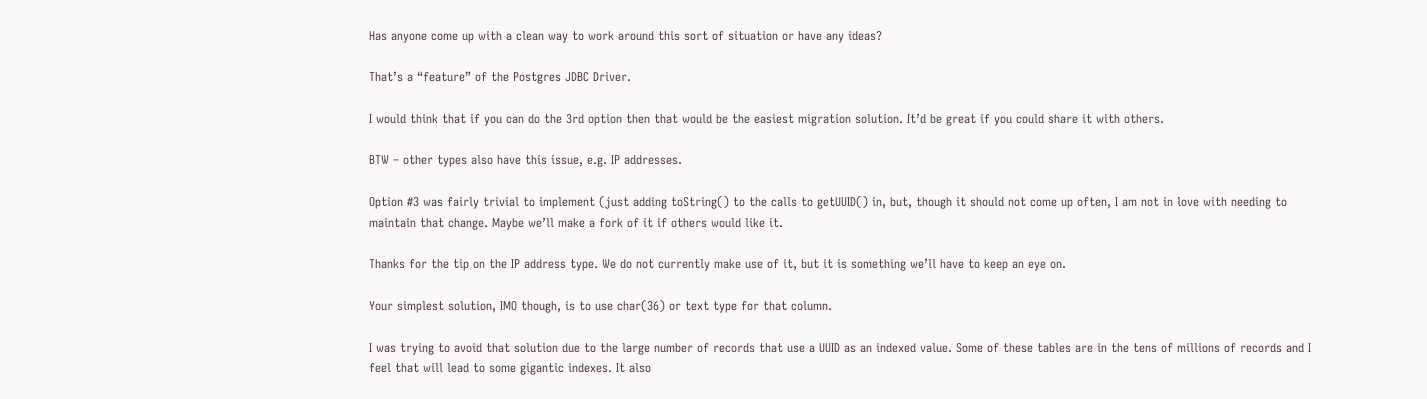Has anyone come up with a clean way to work around this sort of situation or have any ideas?

That’s a “feature” of the Postgres JDBC Driver.

I would think that if you can do the 3rd option then that would be the easiest migration solution. It’d be great if you could share it with others.

BTW – other types also have this issue, e.g. IP addresses.

Option #3 was fairly trivial to implement (just adding toString() to the calls to getUUID() in, but, though it should not come up often, I am not in love with needing to maintain that change. Maybe we’ll make a fork of it if others would like it.

Thanks for the tip on the IP address type. We do not currently make use of it, but it is something we’ll have to keep an eye on.

Your simplest solution, IMO though, is to use char(36) or text type for that column.

I was trying to avoid that solution due to the large number of records that use a UUID as an indexed value. Some of these tables are in the tens of millions of records and I feel that will lead to some gigantic indexes. It also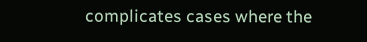complicates cases where the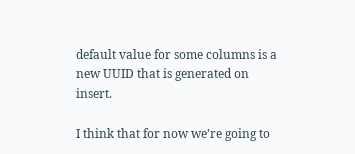default value for some columns is a new UUID that is generated on insert.

I think that for now we’re going to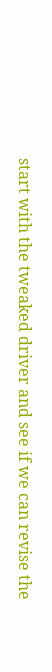start with the tweaked driver and see if we can revise the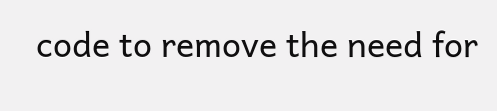code to remove the need for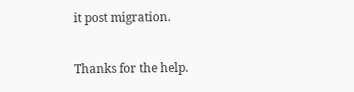it post migration.

Thanks for the help.